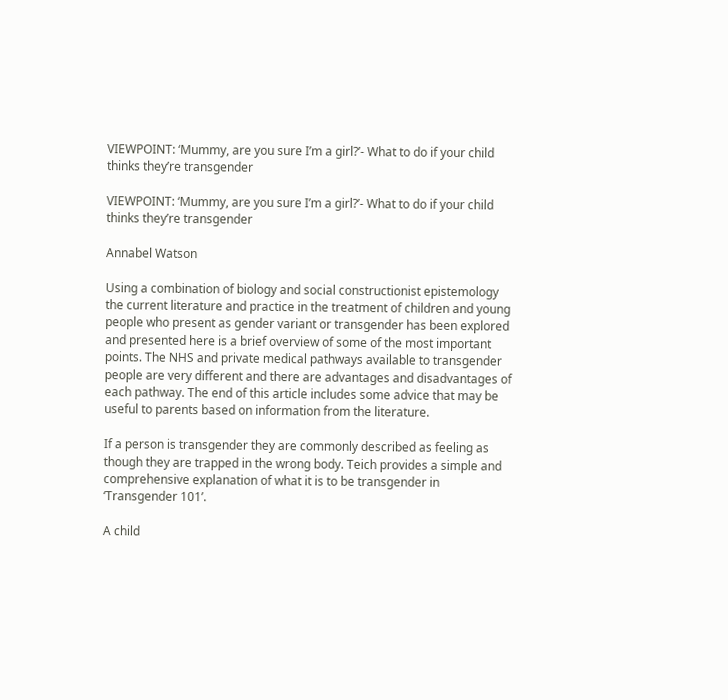VIEWPOINT: ‘Mummy, are you sure I’m a girl?’- What to do if your child thinks they’re transgender

VIEWPOINT: ‘Mummy, are you sure I’m a girl?’- What to do if your child thinks they’re transgender

Annabel Watson

Using a combination of biology and social constructionist epistemology the current literature and practice in the treatment of children and young people who present as gender variant or transgender has been explored and presented here is a brief overview of some of the most important points. The NHS and private medical pathways available to transgender people are very different and there are advantages and disadvantages of each pathway. The end of this article includes some advice that may be useful to parents based on information from the literature.

If a person is transgender they are commonly described as feeling as though they are trapped in the wrong body. Teich provides a simple and comprehensive explanation of what it is to be transgender in ‘Transgender 101’.

A child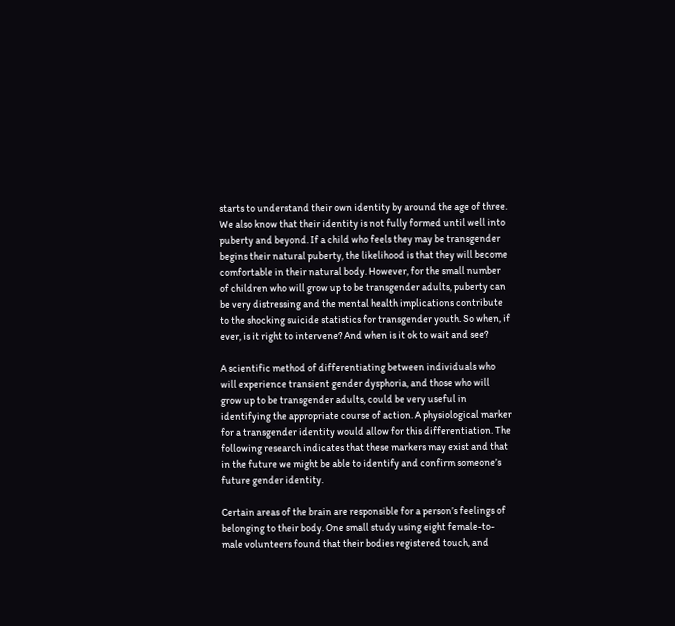starts to understand their own identity by around the age of three. We also know that their identity is not fully formed until well into puberty and beyond. If a child who feels they may be transgender begins their natural puberty, the likelihood is that they will become comfortable in their natural body. However, for the small number of children who will grow up to be transgender adults, puberty can be very distressing and the mental health implications contribute to the shocking suicide statistics for transgender youth. So when, if ever, is it right to intervene? And when is it ok to wait and see?

A scientific method of differentiating between individuals who will experience transient gender dysphoria, and those who will grow up to be transgender adults, could be very useful in identifying the appropriate course of action. A physiological marker for a transgender identity would allow for this differentiation. The following research indicates that these markers may exist and that in the future we might be able to identify and confirm someone’s future gender identity.

Certain areas of the brain are responsible for a person’s feelings of belonging to their body. One small study using eight female-to-male volunteers found that their bodies registered touch, and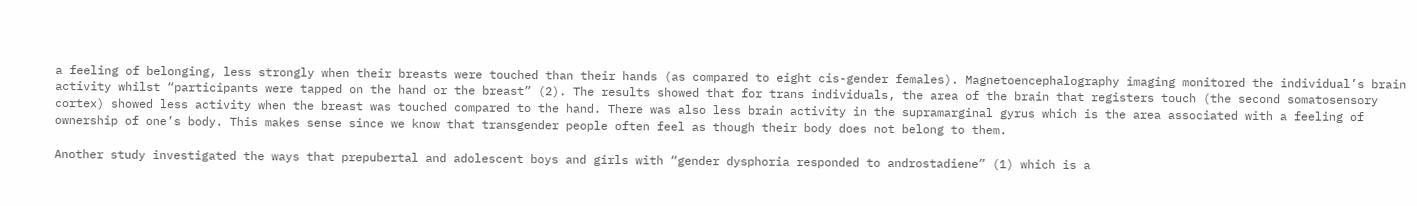a feeling of belonging, less strongly when their breasts were touched than their hands (as compared to eight cis-gender females). Magnetoencephalography imaging monitored the individual’s brain activity whilst “participants were tapped on the hand or the breast” (2). The results showed that for trans individuals, the area of the brain that registers touch (the second somatosensory cortex) showed less activity when the breast was touched compared to the hand. There was also less brain activity in the supramarginal gyrus which is the area associated with a feeling of ownership of one’s body. This makes sense since we know that transgender people often feel as though their body does not belong to them.

Another study investigated the ways that prepubertal and adolescent boys and girls with “gender dysphoria responded to androstadiene” (1) which is a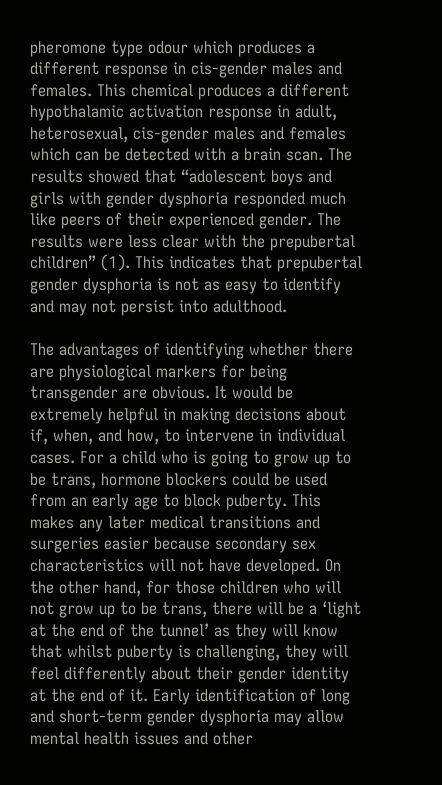pheromone type odour which produces a different response in cis-gender males and females. This chemical produces a different hypothalamic activation response in adult, heterosexual, cis-gender males and females which can be detected with a brain scan. The results showed that “adolescent boys and girls with gender dysphoria responded much like peers of their experienced gender. The results were less clear with the prepubertal children” (1). This indicates that prepubertal gender dysphoria is not as easy to identify and may not persist into adulthood.

The advantages of identifying whether there are physiological markers for being transgender are obvious. It would be extremely helpful in making decisions about if, when, and how, to intervene in individual cases. For a child who is going to grow up to be trans, hormone blockers could be used from an early age to block puberty. This makes any later medical transitions and surgeries easier because secondary sex characteristics will not have developed. On the other hand, for those children who will not grow up to be trans, there will be a ‘light at the end of the tunnel’ as they will know that whilst puberty is challenging, they will feel differently about their gender identity at the end of it. Early identification of long and short-term gender dysphoria may allow mental health issues and other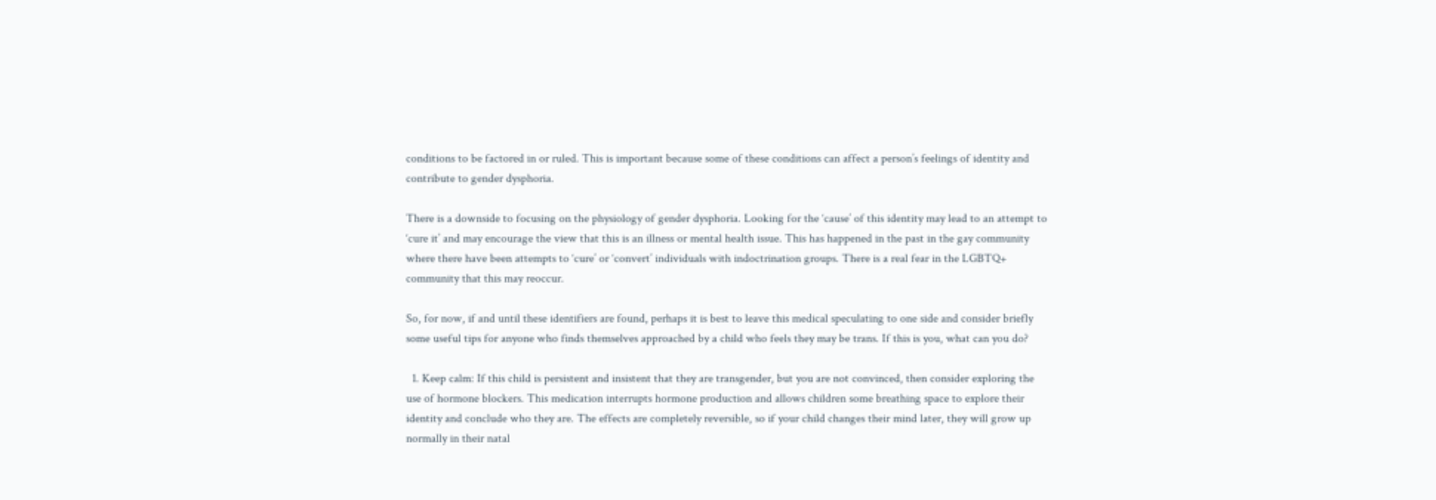conditions to be factored in or ruled. This is important because some of these conditions can affect a person’s feelings of identity and contribute to gender dysphoria.

There is a downside to focusing on the physiology of gender dysphoria. Looking for the ‘cause’ of this identity may lead to an attempt to ‘cure it’ and may encourage the view that this is an illness or mental health issue. This has happened in the past in the gay community where there have been attempts to ‘cure’ or ‘convert’ individuals with indoctrination groups. There is a real fear in the LGBTQ+ community that this may reoccur.

So, for now, if and until these identifiers are found, perhaps it is best to leave this medical speculating to one side and consider briefly some useful tips for anyone who finds themselves approached by a child who feels they may be trans. If this is you, what can you do?

  1. Keep calm: If this child is persistent and insistent that they are transgender, but you are not convinced, then consider exploring the use of hormone blockers. This medication interrupts hormone production and allows children some breathing space to explore their identity and conclude who they are. The effects are completely reversible, so if your child changes their mind later, they will grow up normally in their natal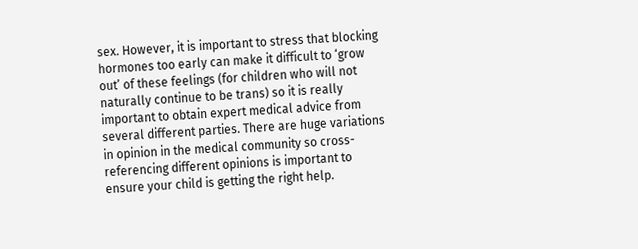sex. However, it is important to stress that blocking hormones too early can make it difficult to ‘grow out’ of these feelings (for children who will not naturally continue to be trans) so it is really important to obtain expert medical advice from several different parties. There are huge variations in opinion in the medical community so cross-referencing different opinions is important to ensure your child is getting the right help.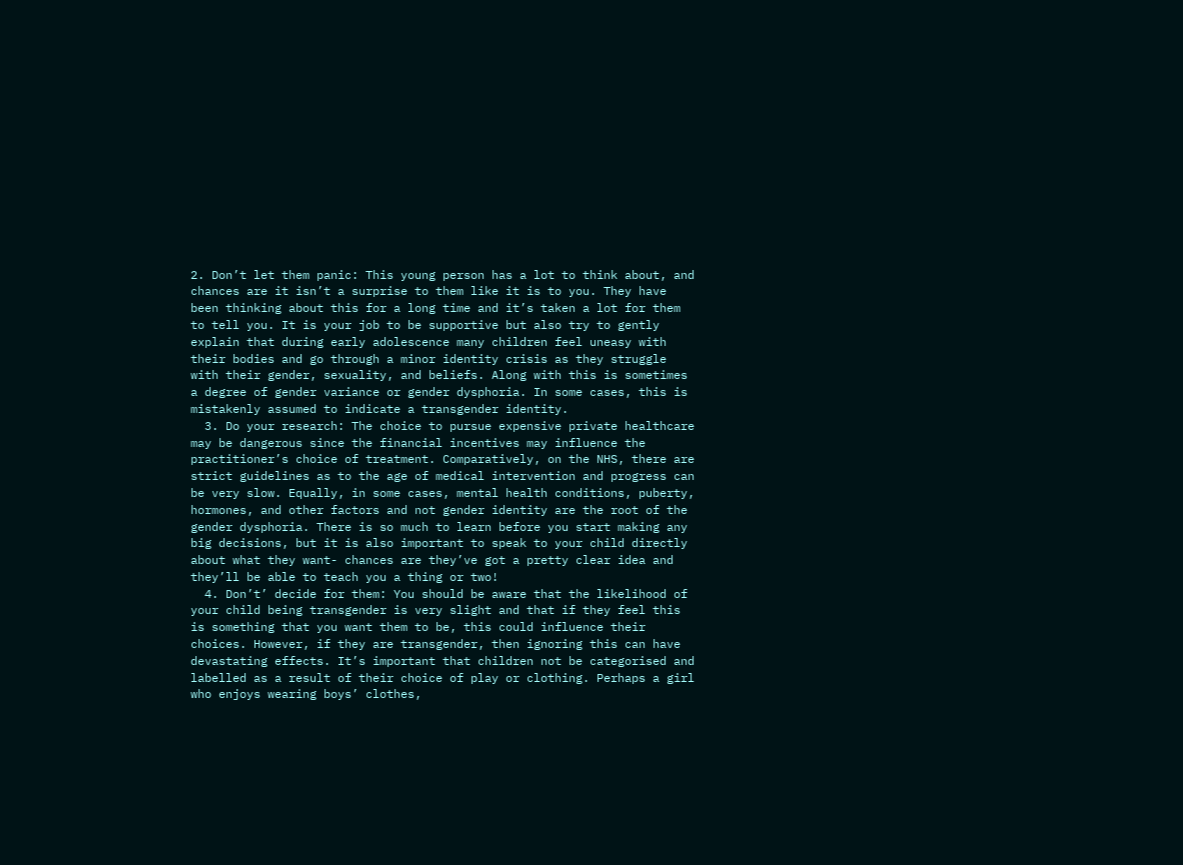2. Don’t let them panic: This young person has a lot to think about, and chances are it isn’t a surprise to them like it is to you. They have been thinking about this for a long time and it’s taken a lot for them to tell you. It is your job to be supportive but also try to gently explain that during early adolescence many children feel uneasy with their bodies and go through a minor identity crisis as they struggle with their gender, sexuality, and beliefs. Along with this is sometimes a degree of gender variance or gender dysphoria. In some cases, this is mistakenly assumed to indicate a transgender identity.
  3. Do your research: The choice to pursue expensive private healthcare may be dangerous since the financial incentives may influence the practitioner’s choice of treatment. Comparatively, on the NHS, there are strict guidelines as to the age of medical intervention and progress can be very slow. Equally, in some cases, mental health conditions, puberty, hormones, and other factors and not gender identity are the root of the gender dysphoria. There is so much to learn before you start making any big decisions, but it is also important to speak to your child directly about what they want- chances are they’ve got a pretty clear idea and they’ll be able to teach you a thing or two!
  4. Don’t’ decide for them: You should be aware that the likelihood of your child being transgender is very slight and that if they feel this is something that you want them to be, this could influence their choices. However, if they are transgender, then ignoring this can have devastating effects. It’s important that children not be categorised and labelled as a result of their choice of play or clothing. Perhaps a girl who enjoys wearing boys’ clothes,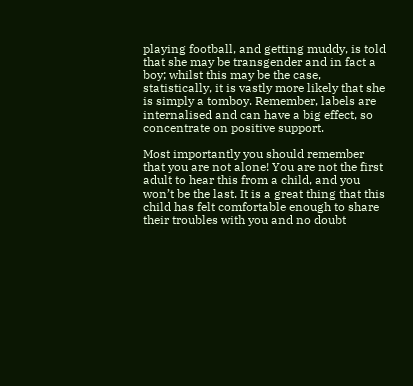playing football, and getting muddy, is told that she may be transgender and in fact a boy; whilst this may be the case, statistically, it is vastly more likely that she is simply a tomboy. Remember, labels are internalised and can have a big effect, so concentrate on positive support.

Most importantly you should remember that you are not alone! You are not the first adult to hear this from a child, and you won’t be the last. It is a great thing that this child has felt comfortable enough to share their troubles with you and no doubt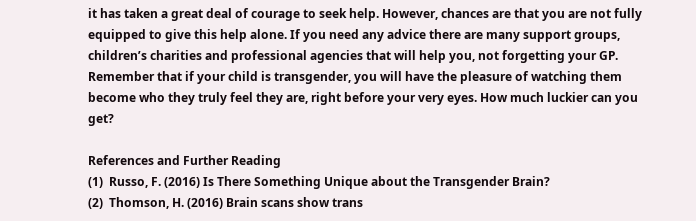it has taken a great deal of courage to seek help. However, chances are that you are not fully equipped to give this help alone. If you need any advice there are many support groups, children’s charities and professional agencies that will help you, not forgetting your GP. Remember that if your child is transgender, you will have the pleasure of watching them become who they truly feel they are, right before your very eyes. How much luckier can you get?

References and Further Reading
(1)  Russo, F. (2016) Is There Something Unique about the Transgender Brain?
(2)  Thomson, H. (2016) Brain scans show trans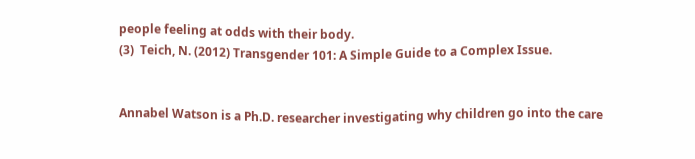people feeling at odds with their body.
(3)  Teich, N. (2012) Transgender 101: A Simple Guide to a Complex Issue.


Annabel Watson is a Ph.D. researcher investigating why children go into the care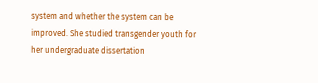system and whether the system can be improved. She studied transgender youth for her undergraduate dissertation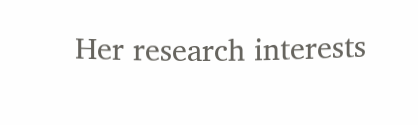Her research interests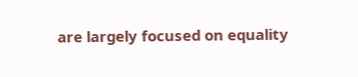are largely focused on equality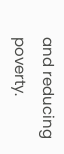and reducing poverty.